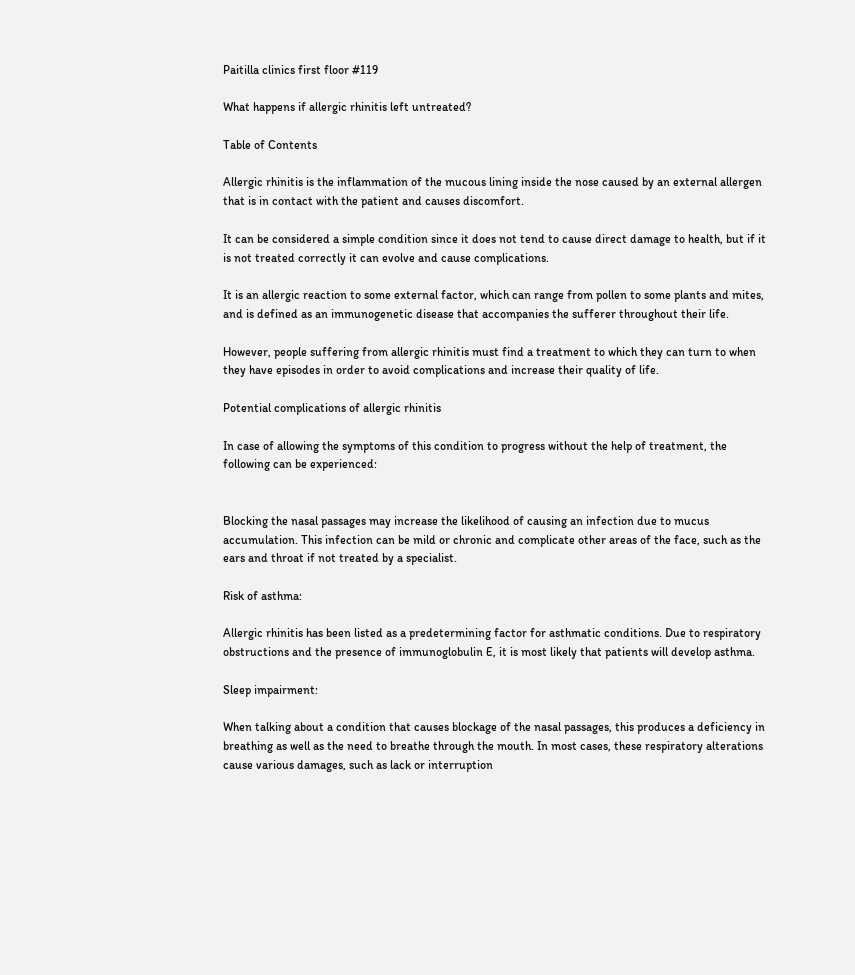Paitilla clinics first floor #119

What happens if allergic rhinitis left untreated?

Table of Contents

Allergic rhinitis is the inflammation of the mucous lining inside the nose caused by an external allergen that is in contact with the patient and causes discomfort.

It can be considered a simple condition since it does not tend to cause direct damage to health, but if it is not treated correctly it can evolve and cause complications.

It is an allergic reaction to some external factor, which can range from pollen to some plants and mites, and is defined as an immunogenetic disease that accompanies the sufferer throughout their life.

However, people suffering from allergic rhinitis must find a treatment to which they can turn to when they have episodes in order to avoid complications and increase their quality of life.

Potential complications of allergic rhinitis

In case of allowing the symptoms of this condition to progress without the help of treatment, the following can be experienced:


Blocking the nasal passages may increase the likelihood of causing an infection due to mucus accumulation. This infection can be mild or chronic and complicate other areas of the face, such as the ears and throat if not treated by a specialist.

Risk of asthma:

Allergic rhinitis has been listed as a predetermining factor for asthmatic conditions. Due to respiratory obstructions and the presence of immunoglobulin E, it is most likely that patients will develop asthma.

Sleep impairment:

When talking about a condition that causes blockage of the nasal passages, this produces a deficiency in breathing as well as the need to breathe through the mouth. In most cases, these respiratory alterations cause various damages, such as lack or interruption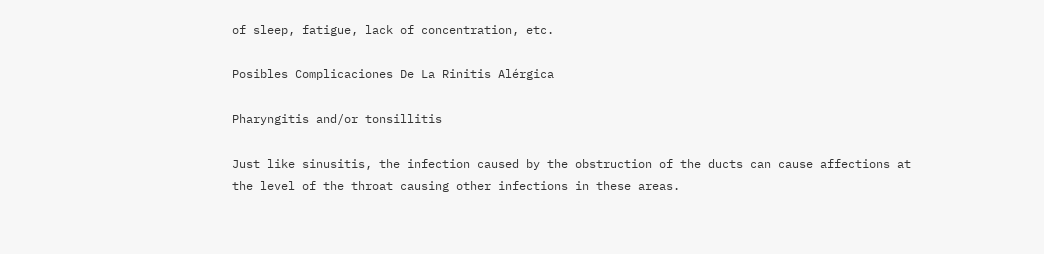of sleep, fatigue, lack of concentration, etc.

Posibles Complicaciones De La Rinitis Alérgica

Pharyngitis and/or tonsillitis

Just like sinusitis, the infection caused by the obstruction of the ducts can cause affections at the level of the throat causing other infections in these areas.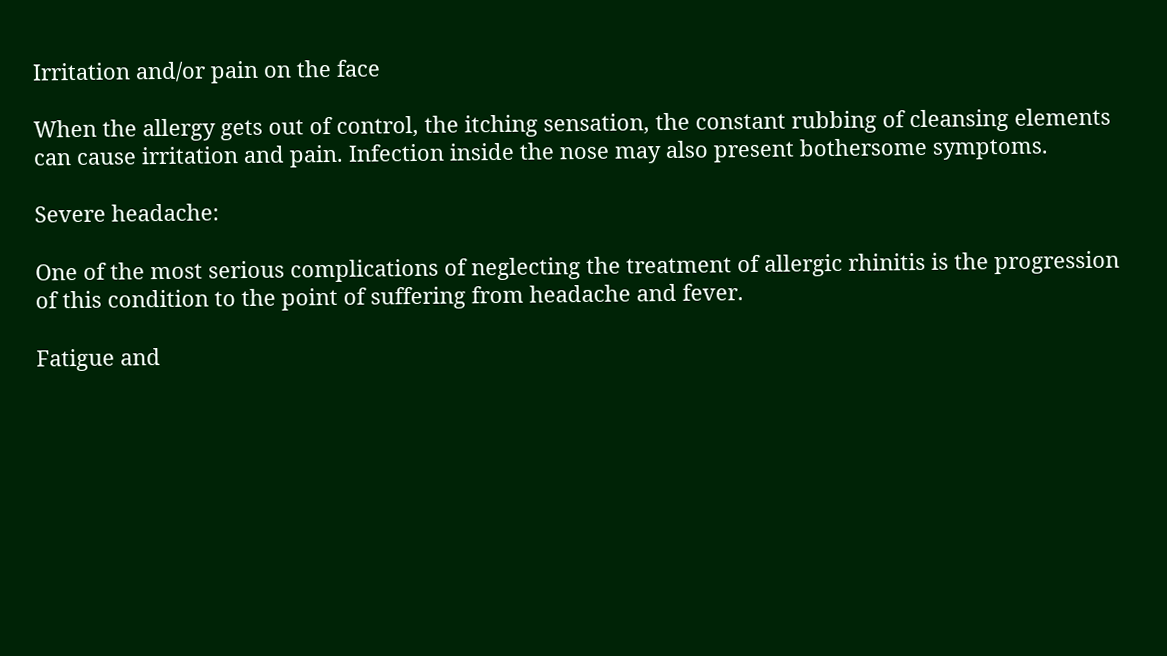Irritation and/or pain on the face

When the allergy gets out of control, the itching sensation, the constant rubbing of cleansing elements can cause irritation and pain. Infection inside the nose may also present bothersome symptoms.

Severe headache:

One of the most serious complications of neglecting the treatment of allergic rhinitis is the progression of this condition to the point of suffering from headache and fever.

Fatigue and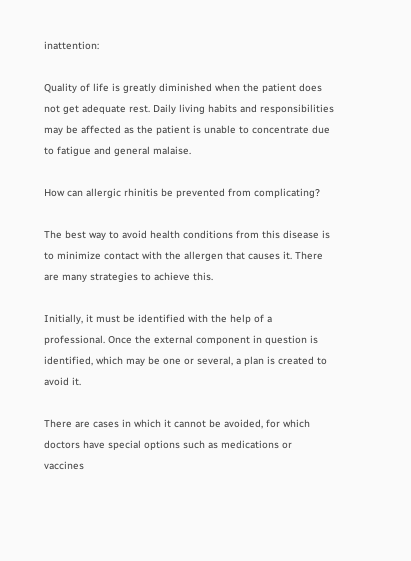inattention:

Quality of life is greatly diminished when the patient does not get adequate rest. Daily living habits and responsibilities may be affected as the patient is unable to concentrate due to fatigue and general malaise.

How can allergic rhinitis be prevented from complicating?

The best way to avoid health conditions from this disease is to minimize contact with the allergen that causes it. There are many strategies to achieve this.

Initially, it must be identified with the help of a professional. Once the external component in question is identified, which may be one or several, a plan is created to avoid it.

There are cases in which it cannot be avoided, for which doctors have special options such as medications or vaccines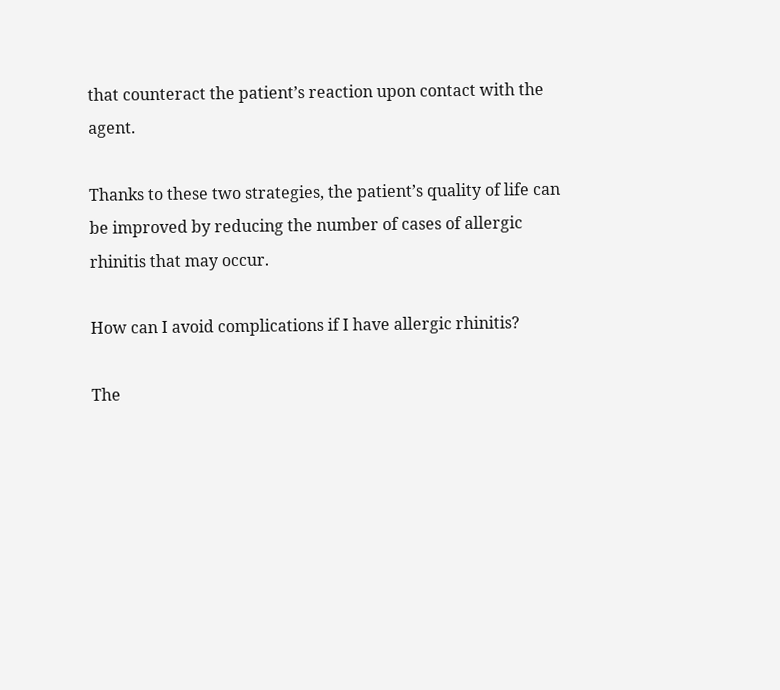that counteract the patient’s reaction upon contact with the agent.

Thanks to these two strategies, the patient’s quality of life can be improved by reducing the number of cases of allergic rhinitis that may occur.

How can I avoid complications if I have allergic rhinitis?

The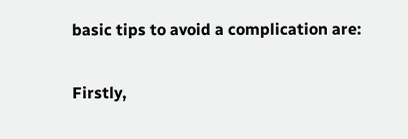basic tips to avoid a complication are:

Firstly,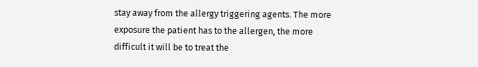stay away from the allergy triggering agents. The more exposure the patient has to the allergen, the more difficult it will be to treat the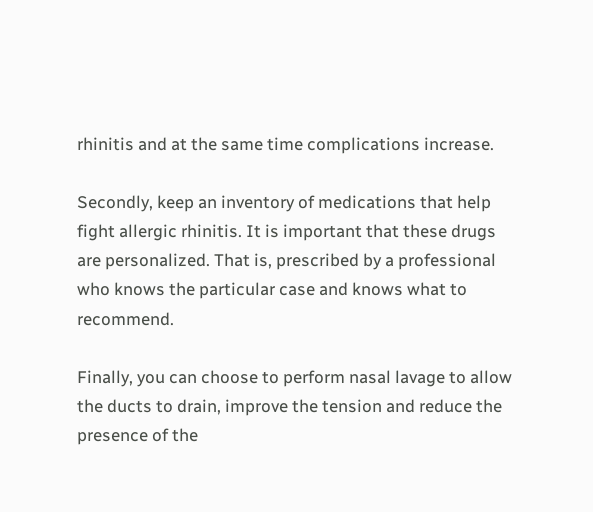rhinitis and at the same time complications increase.

Secondly, keep an inventory of medications that help fight allergic rhinitis. It is important that these drugs are personalized. That is, prescribed by a professional who knows the particular case and knows what to recommend.

Finally, you can choose to perform nasal lavage to allow the ducts to drain, improve the tension and reduce the presence of the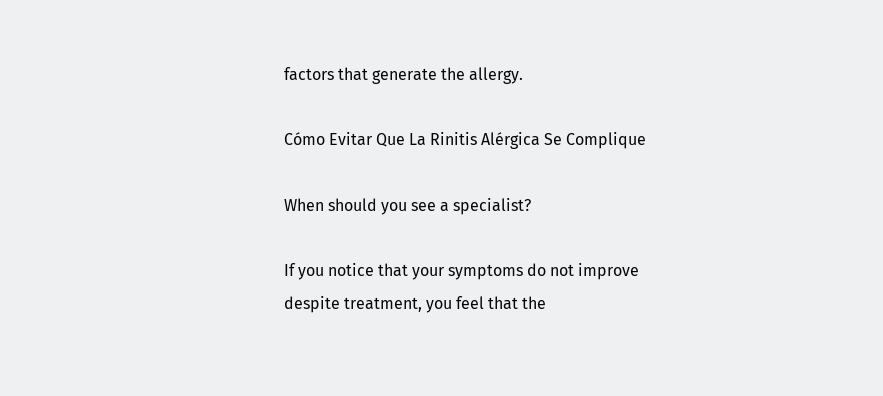factors that generate the allergy.

Cómo Evitar Que La Rinitis Alérgica Se Complique

When should you see a specialist?

If you notice that your symptoms do not improve despite treatment, you feel that the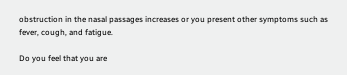obstruction in the nasal passages increases or you present other symptoms such as fever, cough, and fatigue.

Do you feel that you are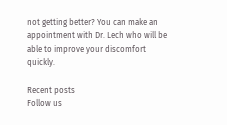not getting better? You can make an appointment with Dr. Lech who will be able to improve your discomfort quickly.

Recent posts
Follow us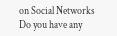on Social Networks
Do you have any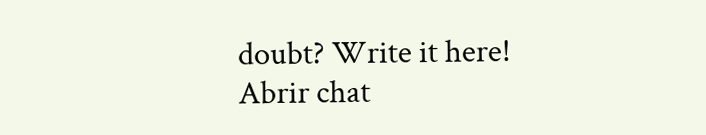doubt? Write it here!
Abrir chat